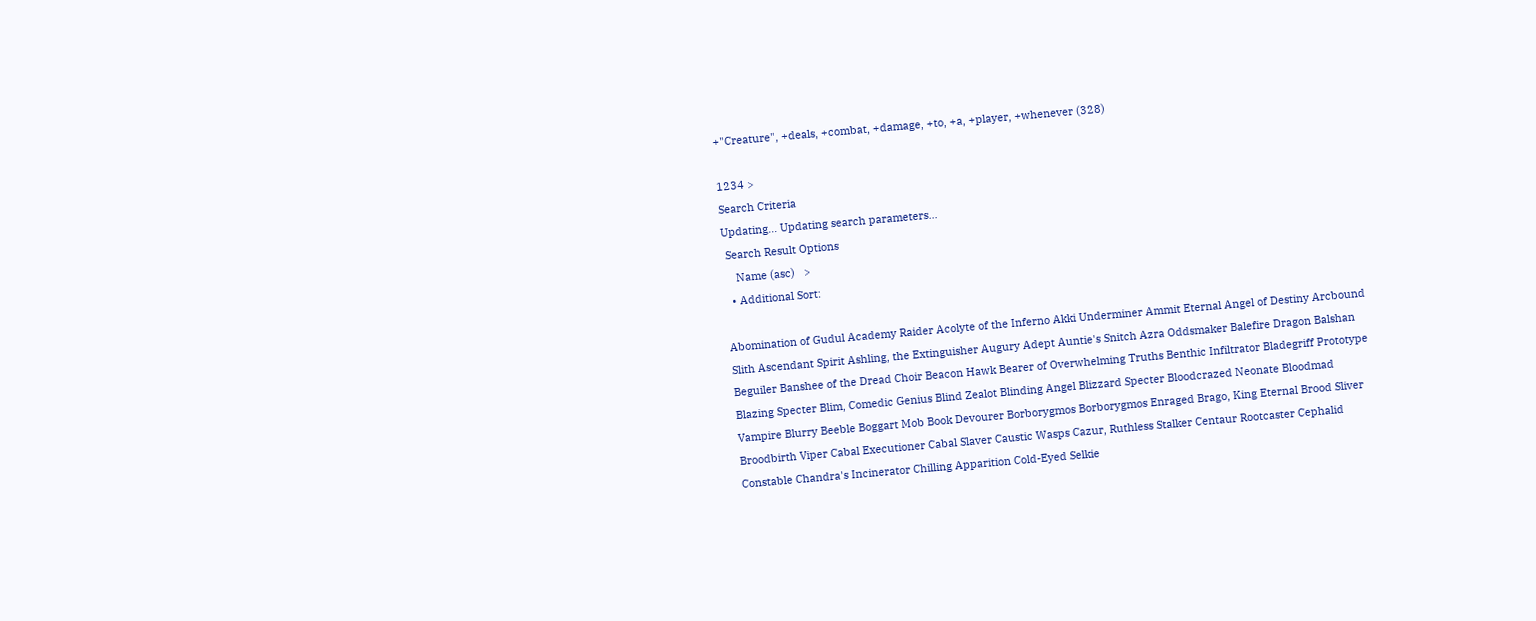+"Creature", +deals, +combat, +damage, +to, +a, +player, +whenever (328)

1234 >
Search Criteria
Updating... Updating search parameters...
 Search Result Options
    Name (asc)   >
  • Additional Sort:

Abomination of Gudul Academy Raider Acolyte of the Inferno Akki Underminer Ammit Eternal Angel of Destiny Arcbound Slith Ascendant Spirit Ashling, the Extinguisher Augury Adept Auntie's Snitch Azra Oddsmaker Balefire Dragon Balshan Beguiler Banshee of the Dread Choir Beacon Hawk Bearer of Overwhelming Truths Benthic Infiltrator Bladegriff Prototype Blazing Specter Blim, Comedic Genius Blind Zealot Blinding Angel Blizzard Specter Bloodcrazed Neonate Bloodmad Vampire Blurry Beeble Boggart Mob Book Devourer Borborygmos Borborygmos Enraged Brago, King Eternal Brood Sliver Broodbirth Viper Cabal Executioner Cabal Slaver Caustic Wasps Cazur, Ruthless Stalker Centaur Rootcaster Cephalid Constable Chandra's Incinerator Chilling Apparition Cold-Eyed Selkie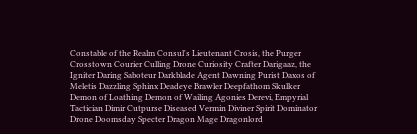Constable of the Realm Consul's Lieutenant Crosis, the Purger Crosstown Courier Culling Drone Curiosity Crafter Darigaaz, the Igniter Daring Saboteur Darkblade Agent Dawning Purist Daxos of Meletis Dazzling Sphinx Deadeye Brawler Deepfathom Skulker Demon of Loathing Demon of Wailing Agonies Derevi, Empyrial Tactician Dimir Cutpurse Diseased Vermin Diviner Spirit Dominator Drone Doomsday Specter Dragon Mage Dragonlord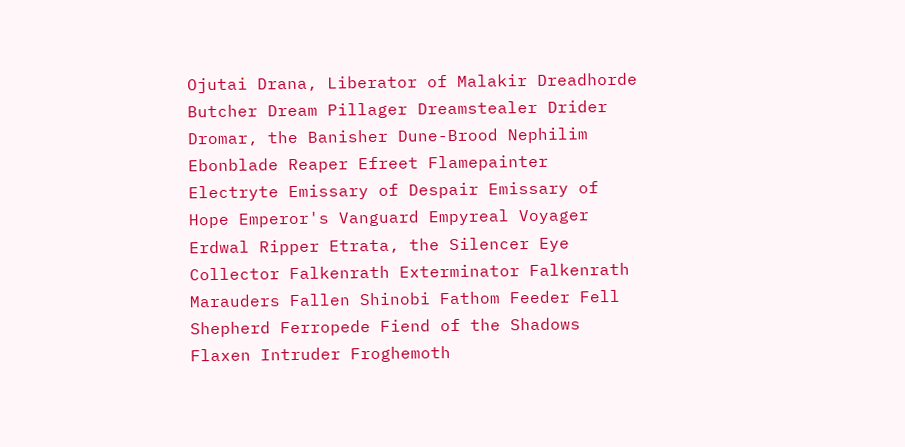Ojutai Drana, Liberator of Malakir Dreadhorde Butcher Dream Pillager Dreamstealer Drider Dromar, the Banisher Dune-Brood Nephilim Ebonblade Reaper Efreet Flamepainter Electryte Emissary of Despair Emissary of Hope Emperor's Vanguard Empyreal Voyager Erdwal Ripper Etrata, the Silencer Eye Collector Falkenrath Exterminator Falkenrath Marauders Fallen Shinobi Fathom Feeder Fell Shepherd Ferropede Fiend of the Shadows Flaxen Intruder Froghemoth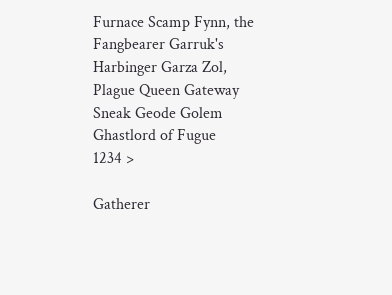Furnace Scamp Fynn, the Fangbearer Garruk's Harbinger Garza Zol, Plague Queen Gateway Sneak Geode Golem Ghastlord of Fugue
1234 >

Gatherer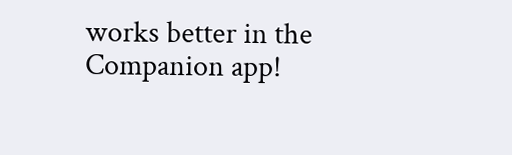works better in the Companion app!